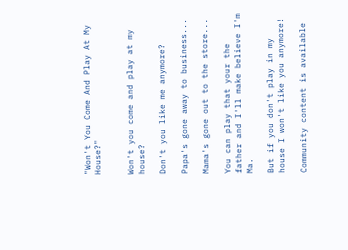"Won't You Come And Play At My House?"


Won't you come and play at my house?

Don't you like me anymore?

Papa's gone away to business...

Mama's gone out to the store...

You can play that your the father and I'll make believe I'm Ma.

But if you don't play in my house I won't like you anymore!

Community content is available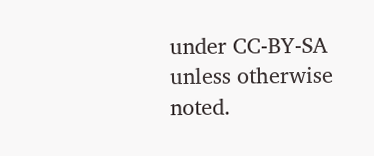under CC-BY-SA unless otherwise noted.